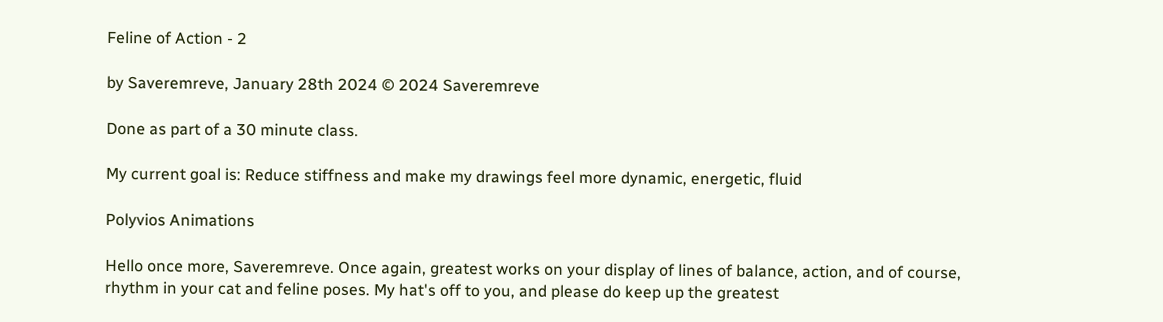Feline of Action - 2

by Saveremreve, January 28th 2024 © 2024 Saveremreve

Done as part of a 30 minute class.

My current goal is: Reduce stiffness and make my drawings feel more dynamic, energetic, fluid

Polyvios Animations

Hello once more, Saveremreve. Once again, greatest works on your display of lines of balance, action, and of course, rhythm in your cat and feline poses. My hat's off to you, and please do keep up the greatest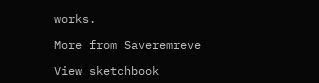works.

More from Saveremreve

View sketchbook